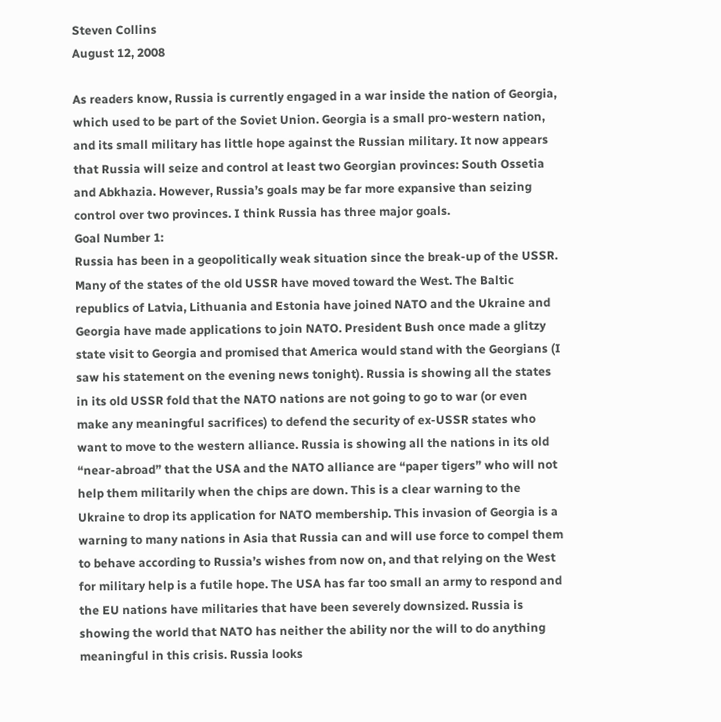Steven Collins
August 12, 2008

As readers know, Russia is currently engaged in a war inside the nation of Georgia, which used to be part of the Soviet Union. Georgia is a small pro-western nation, and its small military has little hope against the Russian military. It now appears that Russia will seize and control at least two Georgian provinces: South Ossetia and Abkhazia. However, Russia’s goals may be far more expansive than seizing control over two provinces. I think Russia has three major goals.
Goal Number 1:
Russia has been in a geopolitically weak situation since the break-up of the USSR. Many of the states of the old USSR have moved toward the West. The Baltic republics of Latvia, Lithuania and Estonia have joined NATO and the Ukraine and Georgia have made applications to join NATO. President Bush once made a glitzy state visit to Georgia and promised that America would stand with the Georgians (I saw his statement on the evening news tonight). Russia is showing all the states in its old USSR fold that the NATO nations are not going to go to war (or even make any meaningful sacrifices) to defend the security of ex-USSR states who want to move to the western alliance. Russia is showing all the nations in its old “near-abroad” that the USA and the NATO alliance are “paper tigers” who will not help them militarily when the chips are down. This is a clear warning to the Ukraine to drop its application for NATO membership. This invasion of Georgia is a warning to many nations in Asia that Russia can and will use force to compel them to behave according to Russia’s wishes from now on, and that relying on the West for military help is a futile hope. The USA has far too small an army to respond and the EU nations have militaries that have been severely downsized. Russia is showing the world that NATO has neither the ability nor the will to do anything meaningful in this crisis. Russia looks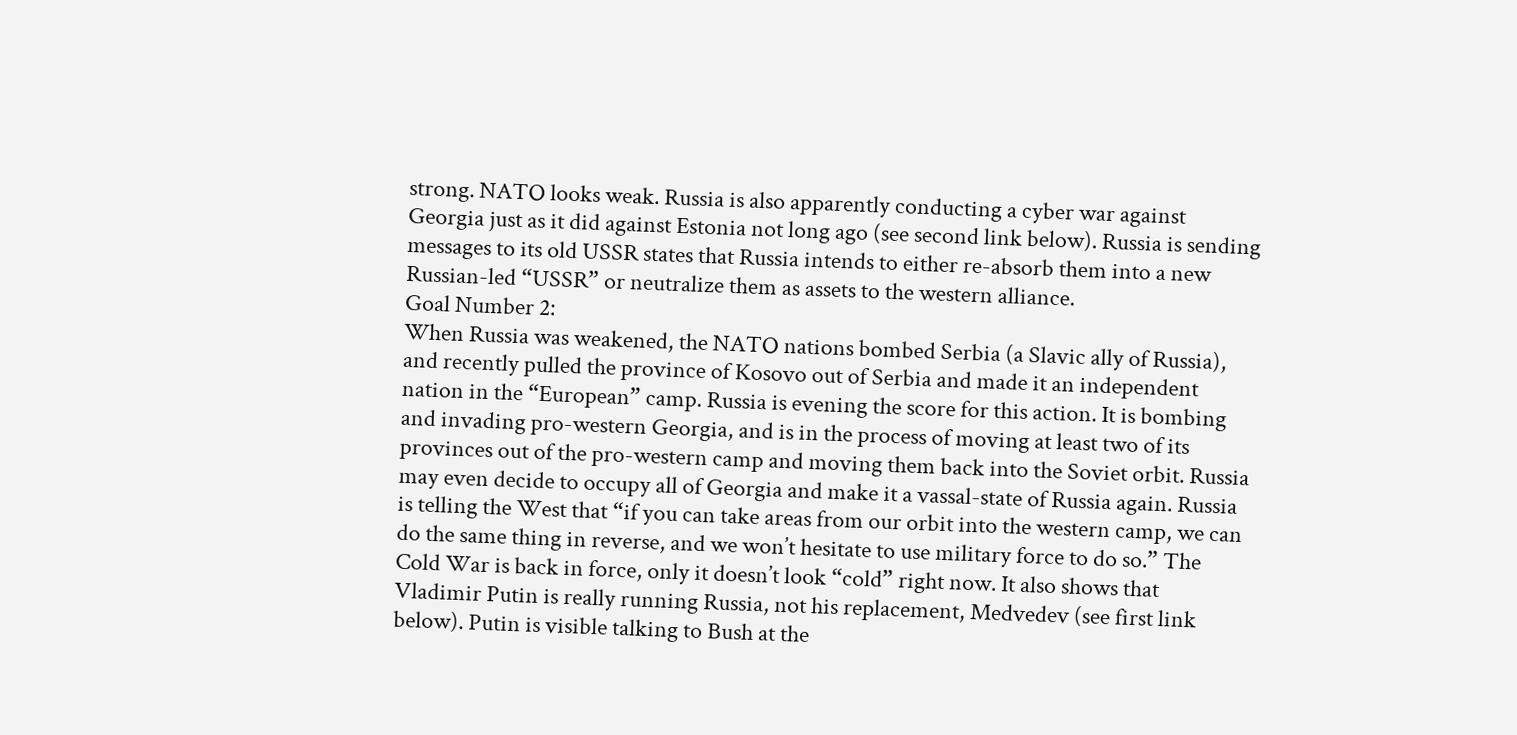strong. NATO looks weak. Russia is also apparently conducting a cyber war against Georgia just as it did against Estonia not long ago (see second link below). Russia is sending messages to its old USSR states that Russia intends to either re-absorb them into a new Russian-led “USSR” or neutralize them as assets to the western alliance.
Goal Number 2:
When Russia was weakened, the NATO nations bombed Serbia (a Slavic ally of Russia), and recently pulled the province of Kosovo out of Serbia and made it an independent nation in the “European” camp. Russia is evening the score for this action. It is bombing and invading pro-western Georgia, and is in the process of moving at least two of its provinces out of the pro-western camp and moving them back into the Soviet orbit. Russia may even decide to occupy all of Georgia and make it a vassal-state of Russia again. Russia is telling the West that “if you can take areas from our orbit into the western camp, we can do the same thing in reverse, and we won’t hesitate to use military force to do so.” The Cold War is back in force, only it doesn’t look “cold” right now. It also shows that Vladimir Putin is really running Russia, not his replacement, Medvedev (see first link below). Putin is visible talking to Bush at the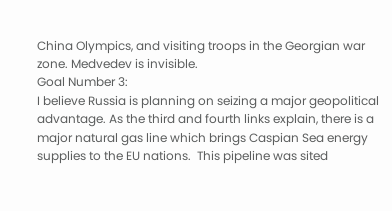China Olympics, and visiting troops in the Georgian war zone. Medvedev is invisible.
Goal Number 3:
I believe Russia is planning on seizing a major geopolitical advantage. As the third and fourth links explain, there is a major natural gas line which brings Caspian Sea energy supplies to the EU nations.  This pipeline was sited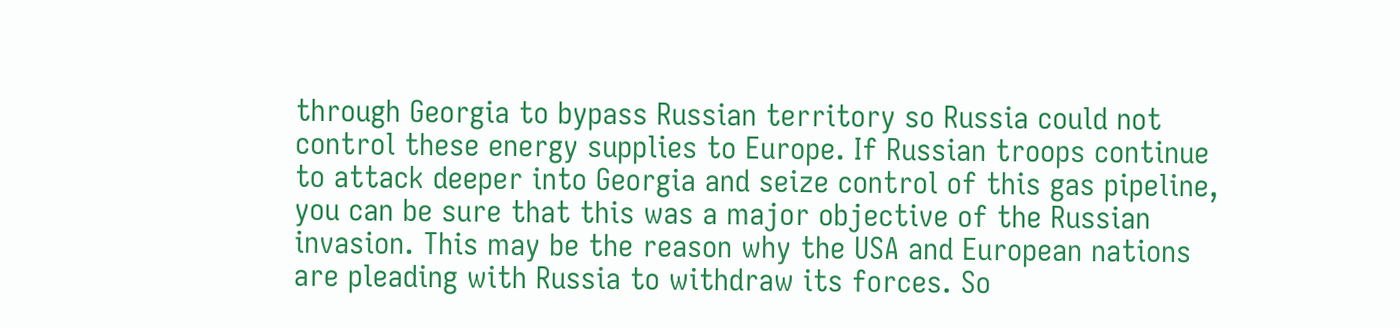through Georgia to bypass Russian territory so Russia could not control these energy supplies to Europe. If Russian troops continue to attack deeper into Georgia and seize control of this gas pipeline, you can be sure that this was a major objective of the Russian invasion. This may be the reason why the USA and European nations are pleading with Russia to withdraw its forces. So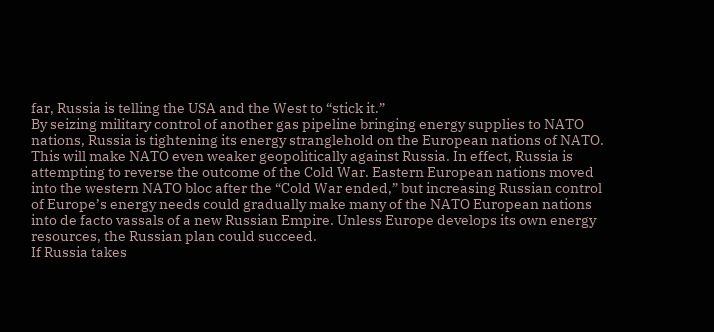far, Russia is telling the USA and the West to “stick it.”
By seizing military control of another gas pipeline bringing energy supplies to NATO nations, Russia is tightening its energy stranglehold on the European nations of NATO. This will make NATO even weaker geopolitically against Russia. In effect, Russia is attempting to reverse the outcome of the Cold War. Eastern European nations moved into the western NATO bloc after the “Cold War ended,” but increasing Russian control of Europe’s energy needs could gradually make many of the NATO European nations into de facto vassals of a new Russian Empire. Unless Europe develops its own energy resources, the Russian plan could succeed.
If Russia takes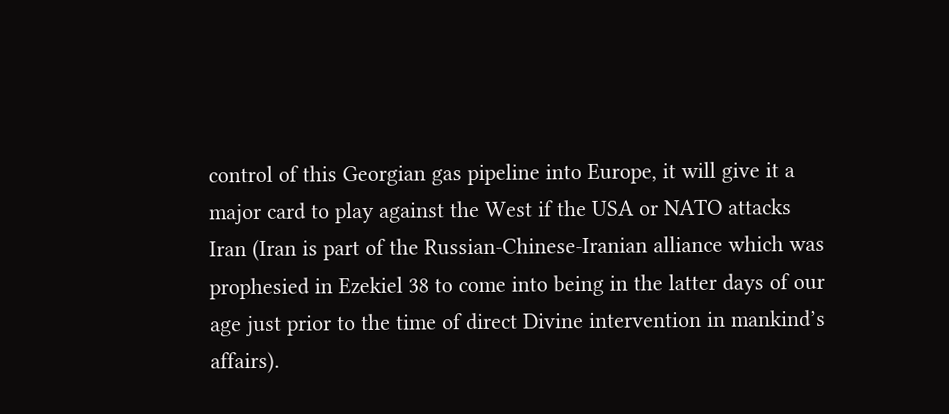control of this Georgian gas pipeline into Europe, it will give it a major card to play against the West if the USA or NATO attacks Iran (Iran is part of the Russian-Chinese-Iranian alliance which was prophesied in Ezekiel 38 to come into being in the latter days of our age just prior to the time of direct Divine intervention in mankind’s affairs).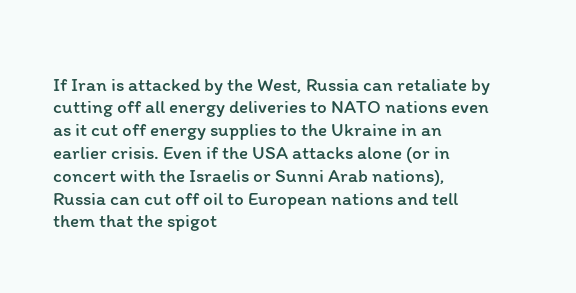If Iran is attacked by the West, Russia can retaliate by cutting off all energy deliveries to NATO nations even as it cut off energy supplies to the Ukraine in an earlier crisis. Even if the USA attacks alone (or in concert with the Israelis or Sunni Arab nations), Russia can cut off oil to European nations and tell them that the spigot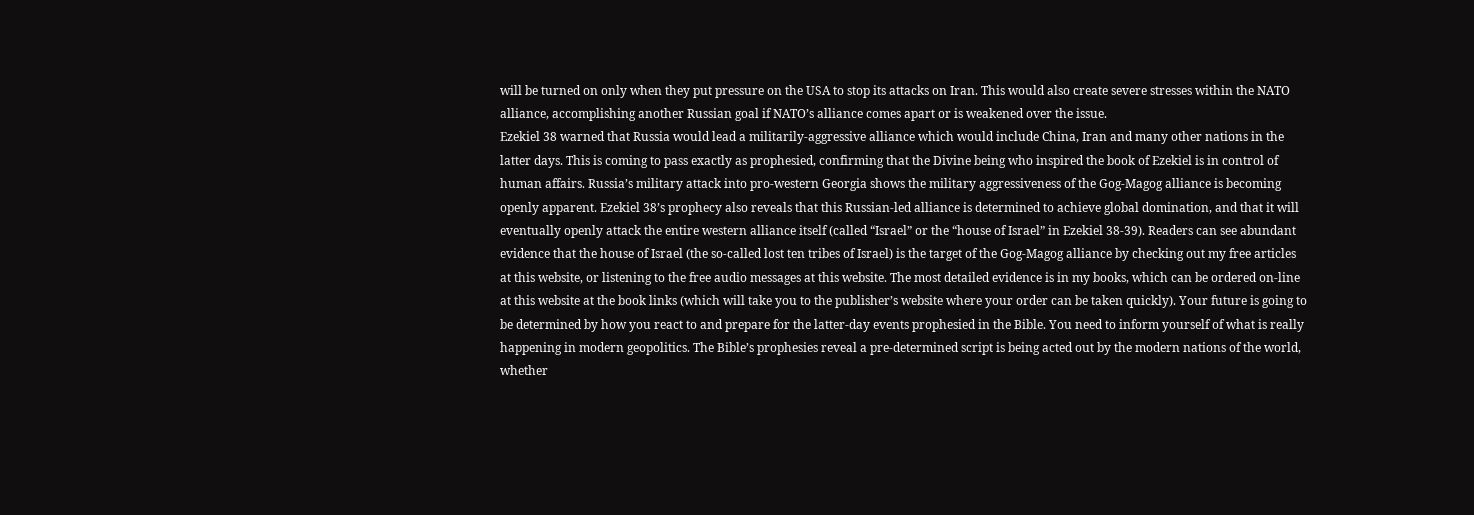will be turned on only when they put pressure on the USA to stop its attacks on Iran. This would also create severe stresses within the NATO alliance, accomplishing another Russian goal if NATO’s alliance comes apart or is weakened over the issue.
Ezekiel 38 warned that Russia would lead a militarily-aggressive alliance which would include China, Iran and many other nations in the latter days. This is coming to pass exactly as prophesied, confirming that the Divine being who inspired the book of Ezekiel is in control of human affairs. Russia’s military attack into pro-western Georgia shows the military aggressiveness of the Gog-Magog alliance is becoming openly apparent. Ezekiel 38’s prophecy also reveals that this Russian-led alliance is determined to achieve global domination, and that it will eventually openly attack the entire western alliance itself (called “Israel” or the “house of Israel” in Ezekiel 38-39). Readers can see abundant evidence that the house of Israel (the so-called lost ten tribes of Israel) is the target of the Gog-Magog alliance by checking out my free articles at this website, or listening to the free audio messages at this website. The most detailed evidence is in my books, which can be ordered on-line at this website at the book links (which will take you to the publisher’s website where your order can be taken quickly). Your future is going to be determined by how you react to and prepare for the latter-day events prophesied in the Bible. You need to inform yourself of what is really happening in modern geopolitics. The Bible’s prophesies reveal a pre-determined script is being acted out by the modern nations of the world, whether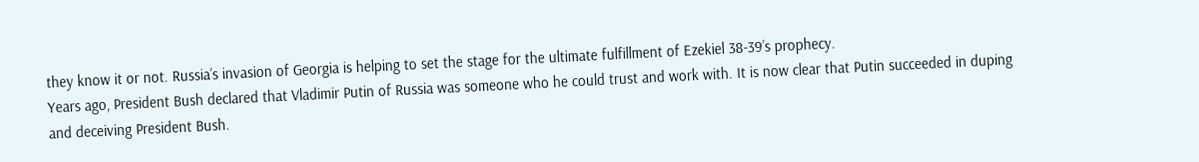they know it or not. Russia’s invasion of Georgia is helping to set the stage for the ultimate fulfillment of Ezekiel 38-39’s prophecy.
Years ago, President Bush declared that Vladimir Putin of Russia was someone who he could trust and work with. It is now clear that Putin succeeded in duping and deceiving President Bush.